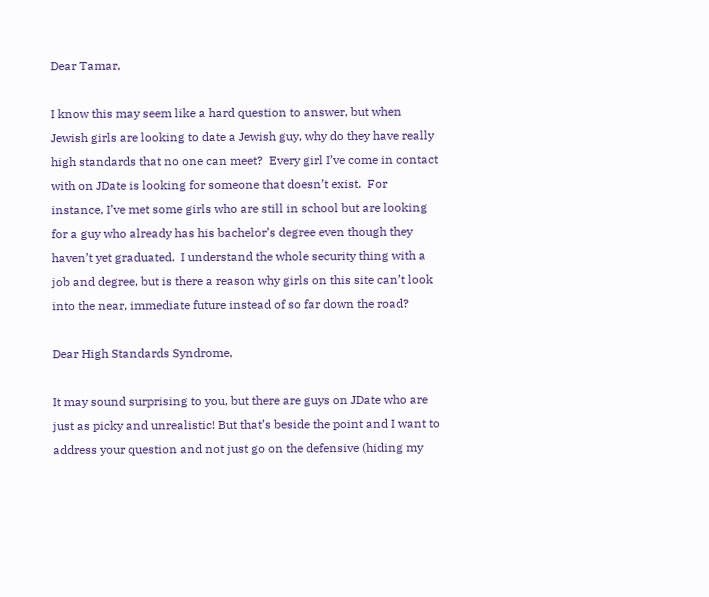Dear Tamar,

I know this may seem like a hard question to answer, but when Jewish girls are looking to date a Jewish guy, why do they have really high standards that no one can meet?  Every girl I’ve come in contact with on JDate is looking for someone that doesn’t exist.  For instance, I’ve met some girls who are still in school but are looking for a guy who already has his bachelor’s degree even though they haven’t yet graduated.  I understand the whole security thing with a job and degree, but is there a reason why girls on this site can’t look into the near, immediate future instead of so far down the road?

Dear High Standards Syndrome,

It may sound surprising to you, but there are guys on JDate who are just as picky and unrealistic! But that’s beside the point and I want to address your question and not just go on the defensive (hiding my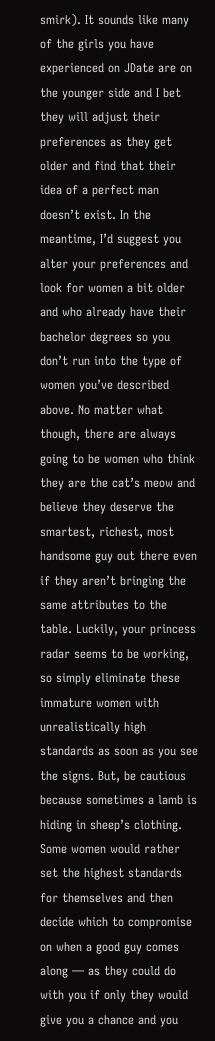smirk). It sounds like many of the girls you have experienced on JDate are on the younger side and I bet they will adjust their preferences as they get older and find that their idea of a perfect man doesn’t exist. In the meantime, I’d suggest you alter your preferences and look for women a bit older and who already have their bachelor degrees so you don’t run into the type of women you’ve described above. No matter what though, there are always going to be women who think they are the cat’s meow and believe they deserve the smartest, richest, most handsome guy out there even if they aren’t bringing the same attributes to the table. Luckily, your princess radar seems to be working, so simply eliminate these immature women with unrealistically high standards as soon as you see the signs. But, be cautious because sometimes a lamb is hiding in sheep’s clothing. Some women would rather set the highest standards for themselves and then decide which to compromise on when a good guy comes along — as they could do with you if only they would give you a chance and you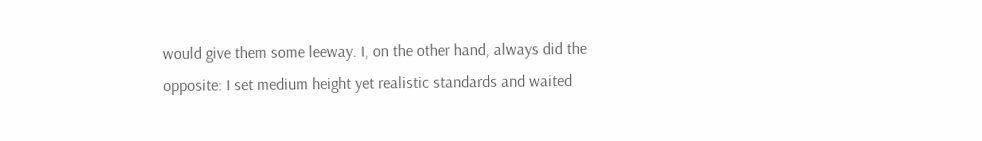would give them some leeway. I, on the other hand, always did the opposite: I set medium height yet realistic standards and waited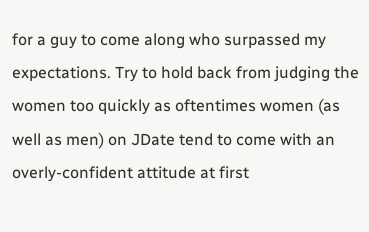for a guy to come along who surpassed my expectations. Try to hold back from judging the women too quickly as oftentimes women (as well as men) on JDate tend to come with an overly-confident attitude at first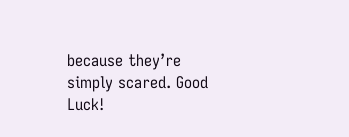because they’re simply scared. Good Luck!